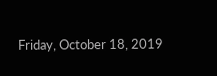Friday, October 18, 2019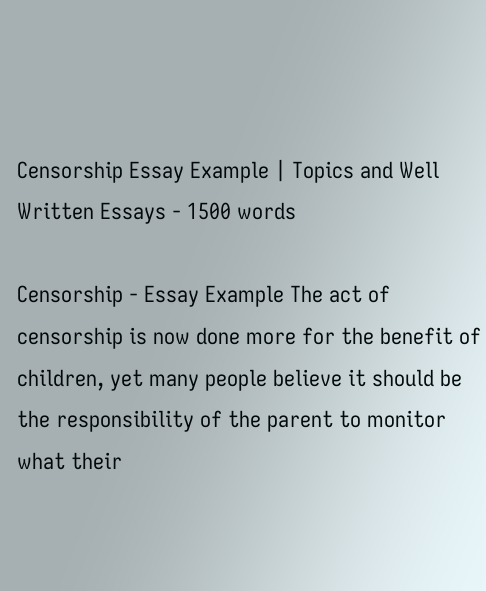Censorship Essay Example | Topics and Well Written Essays - 1500 words

Censorship - Essay Example The act of censorship is now done more for the benefit of children, yet many people believe it should be the responsibility of the parent to monitor what their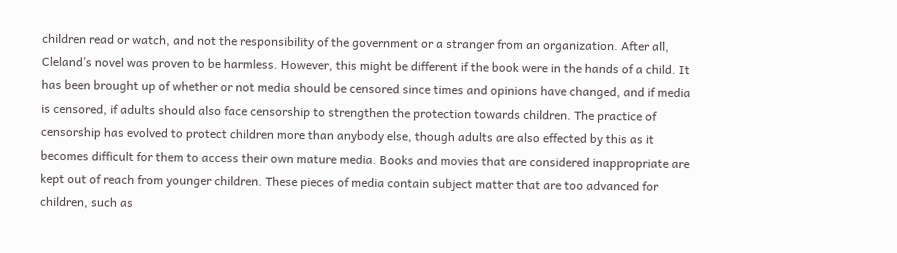children read or watch, and not the responsibility of the government or a stranger from an organization. After all, Cleland’s novel was proven to be harmless. However, this might be different if the book were in the hands of a child. It has been brought up of whether or not media should be censored since times and opinions have changed, and if media is censored, if adults should also face censorship to strengthen the protection towards children. The practice of censorship has evolved to protect children more than anybody else, though adults are also effected by this as it becomes difficult for them to access their own mature media. Books and movies that are considered inappropriate are kept out of reach from younger children. These pieces of media contain subject matter that are too advanced for children, such as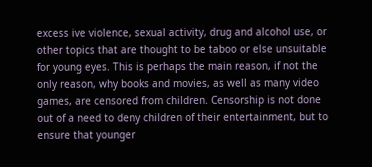excess ive violence, sexual activity, drug and alcohol use, or other topics that are thought to be taboo or else unsuitable for young eyes. This is perhaps the main reason, if not the only reason, why books and movies, as well as many video games, are censored from children. Censorship is not done out of a need to deny children of their entertainment, but to ensure that younger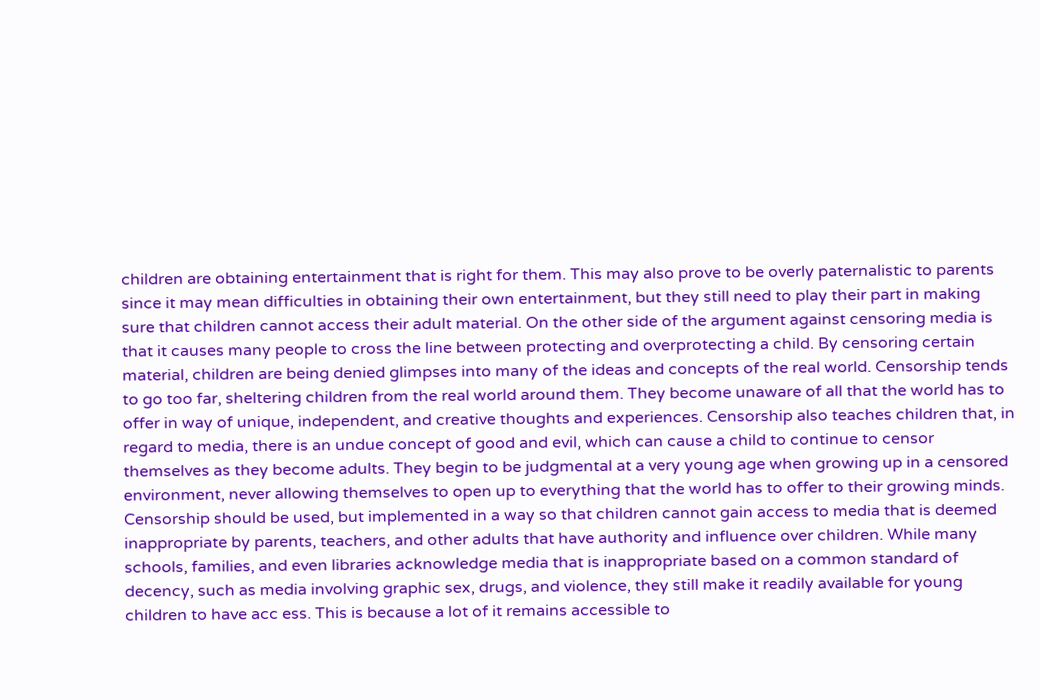children are obtaining entertainment that is right for them. This may also prove to be overly paternalistic to parents since it may mean difficulties in obtaining their own entertainment, but they still need to play their part in making sure that children cannot access their adult material. On the other side of the argument against censoring media is that it causes many people to cross the line between protecting and overprotecting a child. By censoring certain material, children are being denied glimpses into many of the ideas and concepts of the real world. Censorship tends to go too far, sheltering children from the real world around them. They become unaware of all that the world has to offer in way of unique, independent, and creative thoughts and experiences. Censorship also teaches children that, in regard to media, there is an undue concept of good and evil, which can cause a child to continue to censor themselves as they become adults. They begin to be judgmental at a very young age when growing up in a censored environment, never allowing themselves to open up to everything that the world has to offer to their growing minds. Censorship should be used, but implemented in a way so that children cannot gain access to media that is deemed inappropriate by parents, teachers, and other adults that have authority and influence over children. While many schools, families, and even libraries acknowledge media that is inappropriate based on a common standard of decency, such as media involving graphic sex, drugs, and violence, they still make it readily available for young children to have acc ess. This is because a lot of it remains accessible to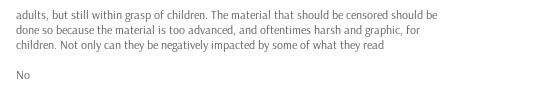adults, but still within grasp of children. The material that should be censored should be done so because the material is too advanced, and oftentimes harsh and graphic, for children. Not only can they be negatively impacted by some of what they read

No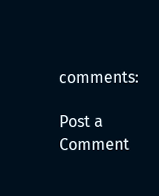comments:

Post a Comment